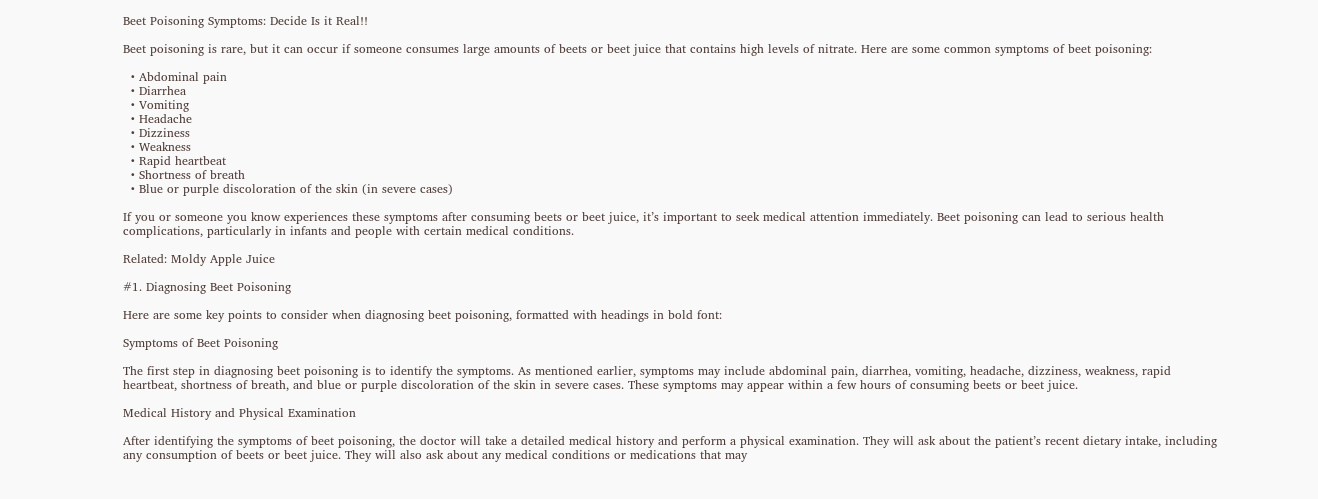Beet Poisoning Symptoms: Decide Is it Real!!

Beet poisoning is rare, but it can occur if someone consumes large amounts of beets or beet juice that contains high levels of nitrate. Here are some common symptoms of beet poisoning:

  • Abdominal pain
  • Diarrhea
  • Vomiting
  • Headache
  • Dizziness
  • Weakness
  • Rapid heartbeat
  • Shortness of breath
  • Blue or purple discoloration of the skin (in severe cases)

If you or someone you know experiences these symptoms after consuming beets or beet juice, it’s important to seek medical attention immediately. Beet poisoning can lead to serious health complications, particularly in infants and people with certain medical conditions.

Related: Moldy Apple Juice

#1. Diagnosing Beet Poisoning

Here are some key points to consider when diagnosing beet poisoning, formatted with headings in bold font:

Symptoms of Beet Poisoning

The first step in diagnosing beet poisoning is to identify the symptoms. As mentioned earlier, symptoms may include abdominal pain, diarrhea, vomiting, headache, dizziness, weakness, rapid heartbeat, shortness of breath, and blue or purple discoloration of the skin in severe cases. These symptoms may appear within a few hours of consuming beets or beet juice.

Medical History and Physical Examination

After identifying the symptoms of beet poisoning, the doctor will take a detailed medical history and perform a physical examination. They will ask about the patient’s recent dietary intake, including any consumption of beets or beet juice. They will also ask about any medical conditions or medications that may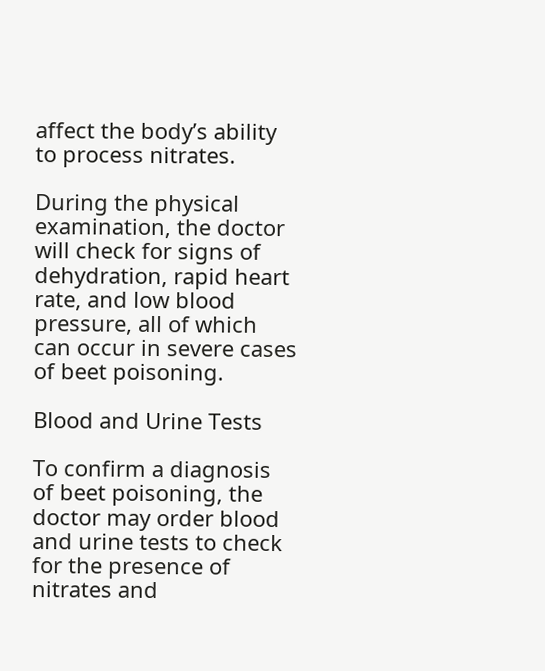affect the body’s ability to process nitrates.

During the physical examination, the doctor will check for signs of dehydration, rapid heart rate, and low blood pressure, all of which can occur in severe cases of beet poisoning.

Blood and Urine Tests

To confirm a diagnosis of beet poisoning, the doctor may order blood and urine tests to check for the presence of nitrates and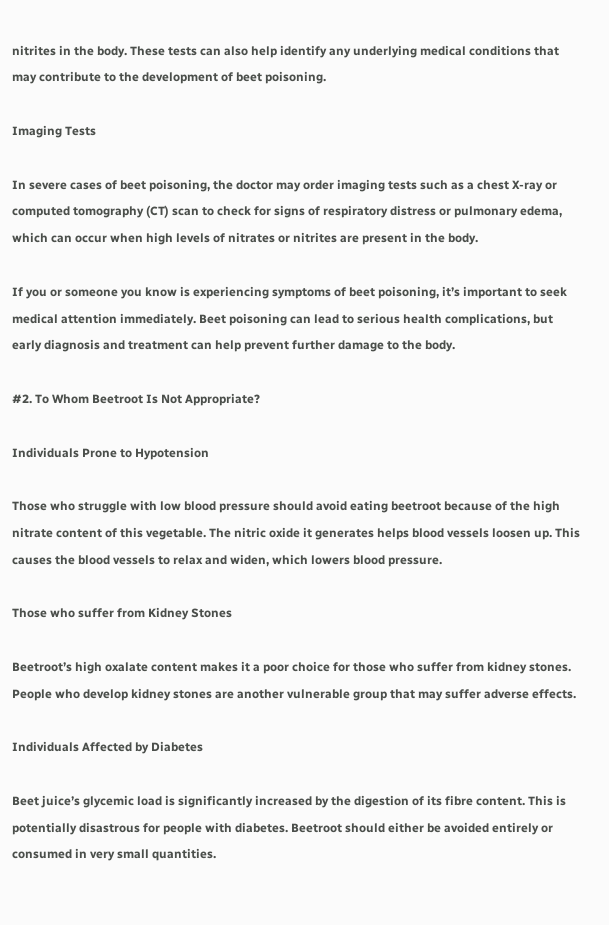nitrites in the body. These tests can also help identify any underlying medical conditions that may contribute to the development of beet poisoning.

Imaging Tests

In severe cases of beet poisoning, the doctor may order imaging tests such as a chest X-ray or computed tomography (CT) scan to check for signs of respiratory distress or pulmonary edema, which can occur when high levels of nitrates or nitrites are present in the body.

If you or someone you know is experiencing symptoms of beet poisoning, it’s important to seek medical attention immediately. Beet poisoning can lead to serious health complications, but early diagnosis and treatment can help prevent further damage to the body.

#2. To Whom Beetroot Is Not Appropriate?

Individuals Prone to Hypotension

Those who struggle with low blood pressure should avoid eating beetroot because of the high nitrate content of this vegetable. The nitric oxide it generates helps blood vessels loosen up. This causes the blood vessels to relax and widen, which lowers blood pressure.

Those who suffer from Kidney Stones

Beetroot’s high oxalate content makes it a poor choice for those who suffer from kidney stones. People who develop kidney stones are another vulnerable group that may suffer adverse effects.

Individuals Affected by Diabetes

Beet juice’s glycemic load is significantly increased by the digestion of its fibre content. This is potentially disastrous for people with diabetes. Beetroot should either be avoided entirely or consumed in very small quantities.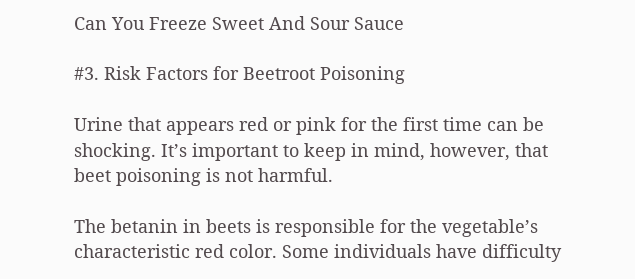Can You Freeze Sweet And Sour Sauce

#3. Risk Factors for Beetroot Poisoning

Urine that appears red or pink for the first time can be shocking. It’s important to keep in mind, however, that beet poisoning is not harmful.

The betanin in beets is responsible for the vegetable’s characteristic red color. Some individuals have difficulty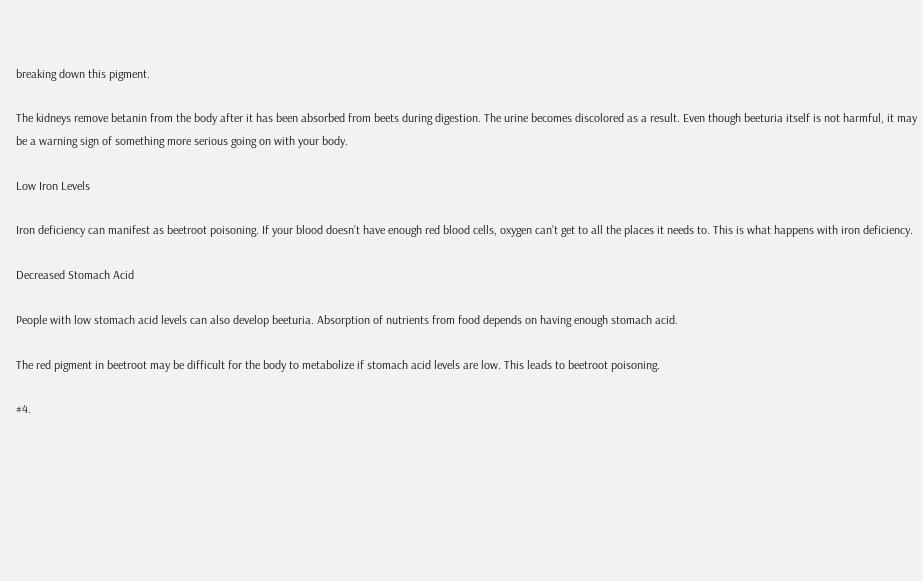breaking down this pigment.

The kidneys remove betanin from the body after it has been absorbed from beets during digestion. The urine becomes discolored as a result. Even though beeturia itself is not harmful, it may be a warning sign of something more serious going on with your body.

Low Iron Levels

Iron deficiency can manifest as beetroot poisoning. If your blood doesn’t have enough red blood cells, oxygen can’t get to all the places it needs to. This is what happens with iron deficiency.

Decreased Stomach Acid

People with low stomach acid levels can also develop beeturia. Absorption of nutrients from food depends on having enough stomach acid.

The red pigment in beetroot may be difficult for the body to metabolize if stomach acid levels are low. This leads to beetroot poisoning.

#4.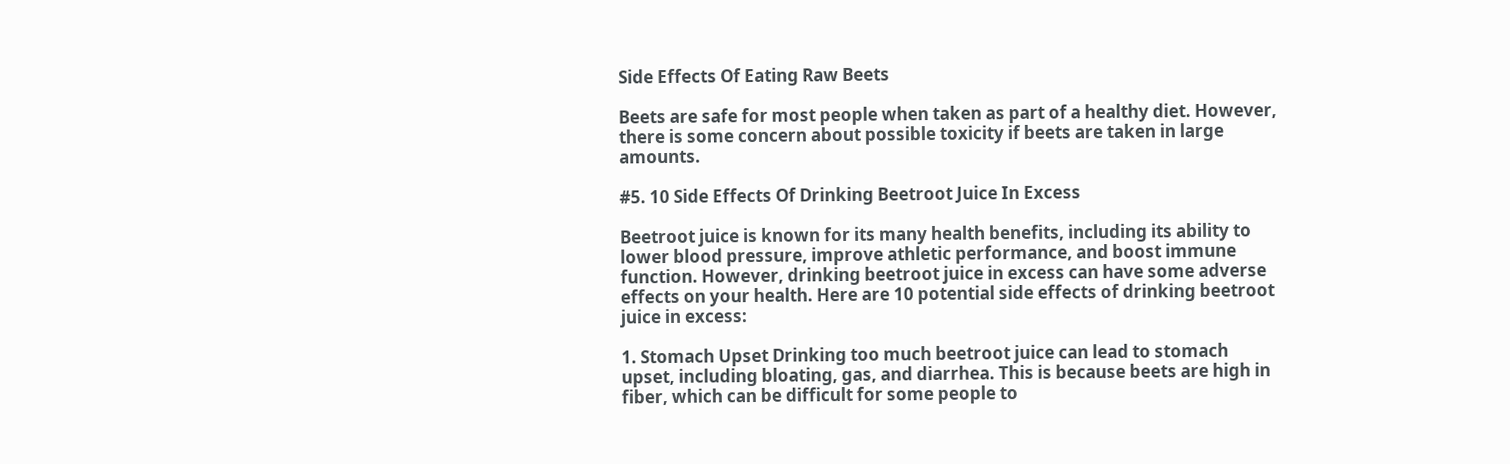Side Effects Of Eating Raw Beets

Beets are safe for most people when taken as part of a healthy diet. However, there is some concern about possible toxicity if beets are taken in large amounts.

#5. 10 Side Effects Of Drinking Beetroot Juice In Excess

Beetroot juice is known for its many health benefits, including its ability to lower blood pressure, improve athletic performance, and boost immune function. However, drinking beetroot juice in excess can have some adverse effects on your health. Here are 10 potential side effects of drinking beetroot juice in excess:

1. Stomach Upset Drinking too much beetroot juice can lead to stomach upset, including bloating, gas, and diarrhea. This is because beets are high in fiber, which can be difficult for some people to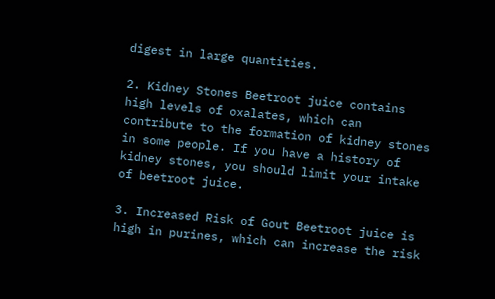digest in large quantities.

2. Kidney Stones Beetroot juice contains high levels of oxalates, which can contribute to the formation of kidney stones in some people. If you have a history of kidney stones, you should limit your intake of beetroot juice.

3. Increased Risk of Gout Beetroot juice is high in purines, which can increase the risk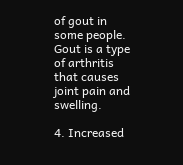of gout in some people. Gout is a type of arthritis that causes joint pain and swelling.

4. Increased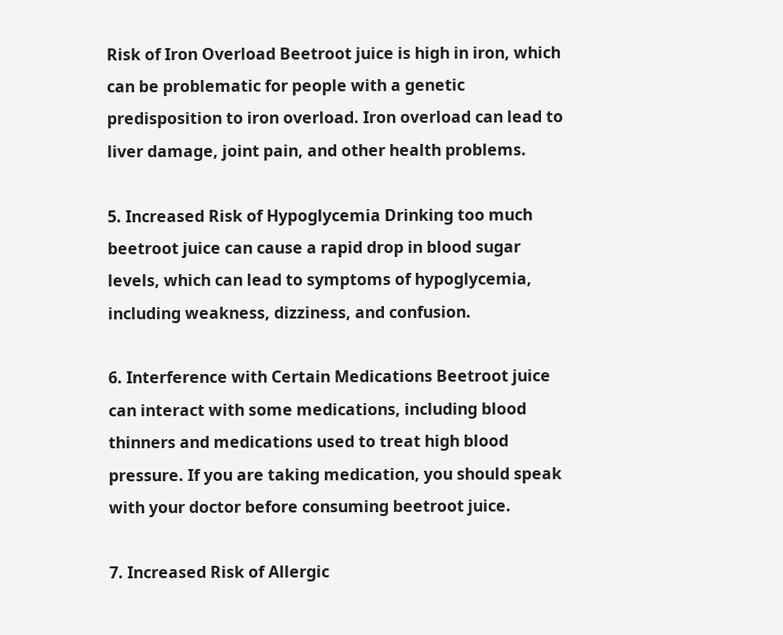Risk of Iron Overload Beetroot juice is high in iron, which can be problematic for people with a genetic predisposition to iron overload. Iron overload can lead to liver damage, joint pain, and other health problems.

5. Increased Risk of Hypoglycemia Drinking too much beetroot juice can cause a rapid drop in blood sugar levels, which can lead to symptoms of hypoglycemia, including weakness, dizziness, and confusion.

6. Interference with Certain Medications Beetroot juice can interact with some medications, including blood thinners and medications used to treat high blood pressure. If you are taking medication, you should speak with your doctor before consuming beetroot juice.

7. Increased Risk of Allergic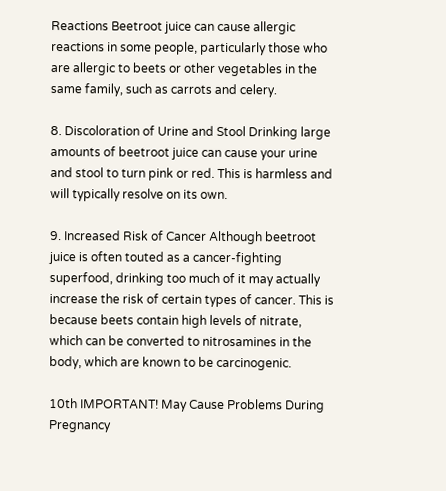Reactions Beetroot juice can cause allergic reactions in some people, particularly those who are allergic to beets or other vegetables in the same family, such as carrots and celery.

8. Discoloration of Urine and Stool Drinking large amounts of beetroot juice can cause your urine and stool to turn pink or red. This is harmless and will typically resolve on its own.

9. Increased Risk of Cancer Although beetroot juice is often touted as a cancer-fighting superfood, drinking too much of it may actually increase the risk of certain types of cancer. This is because beets contain high levels of nitrate, which can be converted to nitrosamines in the body, which are known to be carcinogenic.

10th IMPORTANT! May Cause Problems During Pregnancy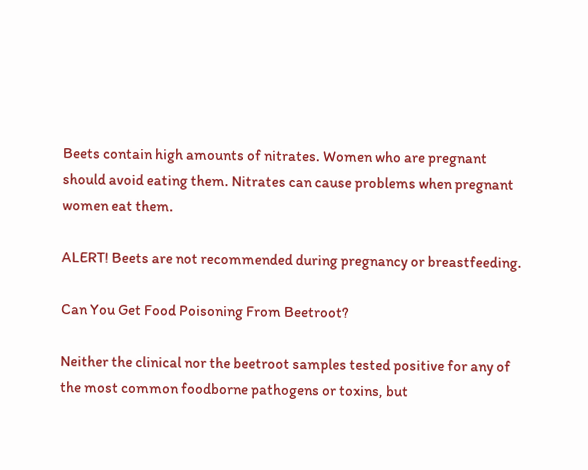Beets contain high amounts of nitrates. Women who are pregnant should avoid eating them. Nitrates can cause problems when pregnant women eat them.

ALERT! Beets are not recommended during pregnancy or breastfeeding.

Can You Get Food Poisoning From Beetroot?

Neither the clinical nor the beetroot samples tested positive for any of the most common foodborne pathogens or toxins, but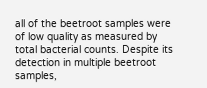all of the beetroot samples were of low quality as measured by total bacterial counts. Despite its detection in multiple beetroot samples,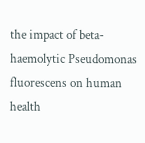the impact of beta-haemolytic Pseudomonas fluorescens on human health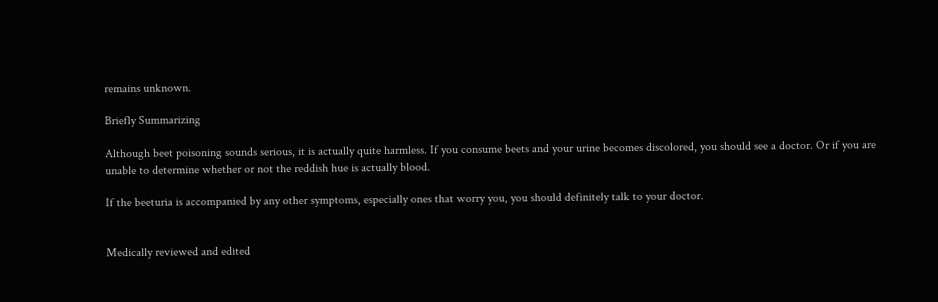remains unknown.

Briefly Summarizing

Although beet poisoning sounds serious, it is actually quite harmless. If you consume beets and your urine becomes discolored, you should see a doctor. Or if you are unable to determine whether or not the reddish hue is actually blood.

If the beeturia is accompanied by any other symptoms, especially ones that worry you, you should definitely talk to your doctor.


Medically reviewed and edited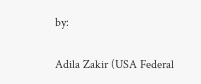by:

Adila Zakir (USA Federal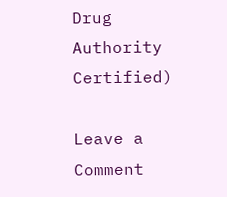Drug Authority Certified)

Leave a Comment